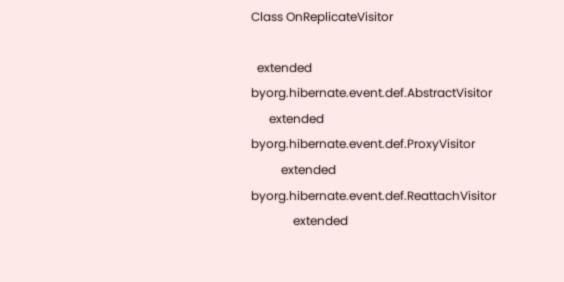Class OnReplicateVisitor

  extended byorg.hibernate.event.def.AbstractVisitor
      extended byorg.hibernate.event.def.ProxyVisitor
          extended byorg.hibernate.event.def.ReattachVisitor
              extended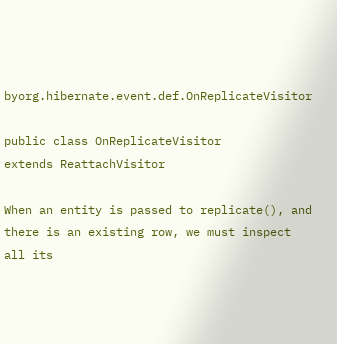byorg.hibernate.event.def.OnReplicateVisitor

public class OnReplicateVisitor
extends ReattachVisitor

When an entity is passed to replicate(), and there is an existing row, we must inspect all its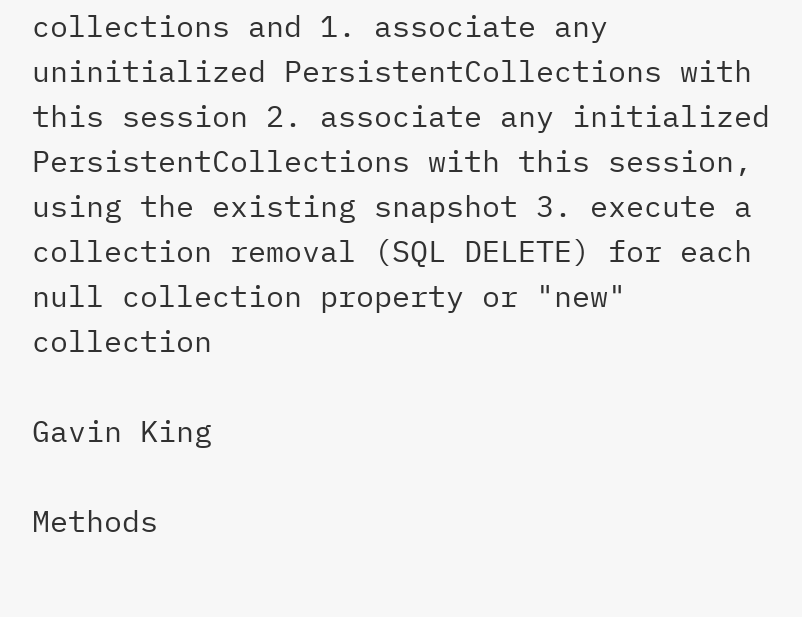collections and 1. associate any uninitialized PersistentCollections with this session 2. associate any initialized PersistentCollections with this session, using the existing snapshot 3. execute a collection removal (SQL DELETE) for each null collection property or "new" collection

Gavin King

Methods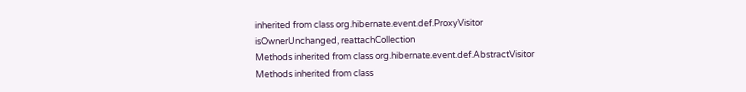inherited from class org.hibernate.event.def.ProxyVisitor
isOwnerUnchanged, reattachCollection
Methods inherited from class org.hibernate.event.def.AbstractVisitor
Methods inherited from class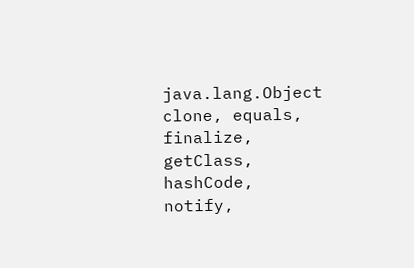java.lang.Object
clone, equals, finalize, getClass, hashCode, notify,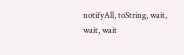notifyAll, toString, wait, wait, wait